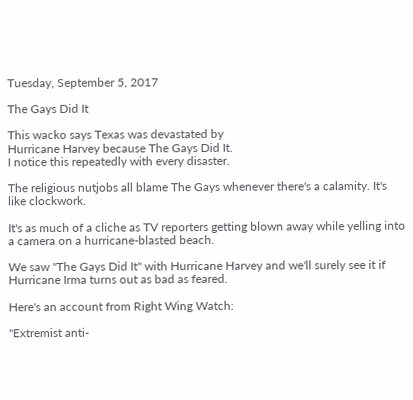Tuesday, September 5, 2017

The Gays Did It

This wacko says Texas was devastated by
Hurricane Harvey because The Gays Did It.
I notice this repeatedly with every disaster.

The religious nutjobs all blame The Gays whenever there's a calamity. It's like clockwork.

It's as much of a cliche as TV reporters getting blown away while yelling into a camera on a hurricane-blasted beach.

We saw "The Gays Did It" with Hurricane Harvey and we'll surely see it if Hurricane Irma turns out as bad as feared.

Here's an account from Right Wing Watch:

"Extremist anti-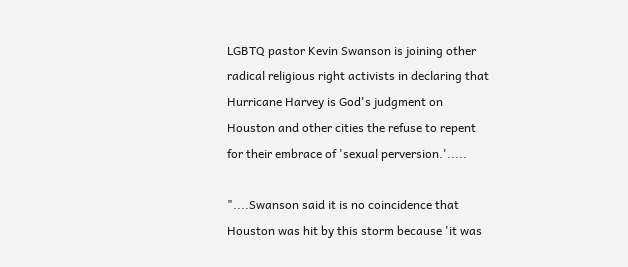LGBTQ pastor Kevin Swanson is joining other radical religious right activists in declaring that Hurricane Harvey is God's judgment on Houston and other cities the refuse to repent for their embrace of 'sexual perversion.'.....

"....Swanson said it is no coincidence that Houston was hit by this storm because 'it was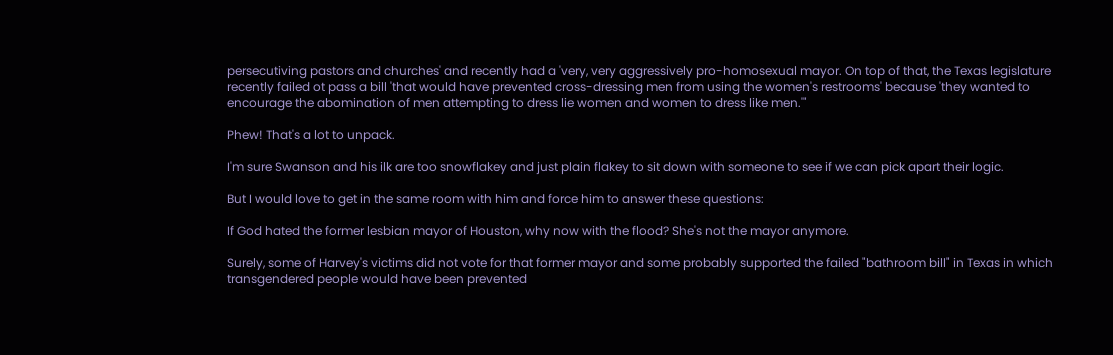persecutiving pastors and churches' and recently had a 'very, very aggressively pro-homosexual mayor. On top of that, the Texas legislature recently failed ot pass a bill 'that would have prevented cross-dressing men from using the women's restrooms' because 'they wanted to encourage the abomination of men attempting to dress lie women and women to dress like men.'"

Phew! That's a lot to unpack.

I'm sure Swanson and his ilk are too snowflakey and just plain flakey to sit down with someone to see if we can pick apart their logic.

But I would love to get in the same room with him and force him to answer these questions:

If God hated the former lesbian mayor of Houston, why now with the flood? She's not the mayor anymore.

Surely, some of Harvey's victims did not vote for that former mayor and some probably supported the failed "bathroom bill" in Texas in which transgendered people would have been prevented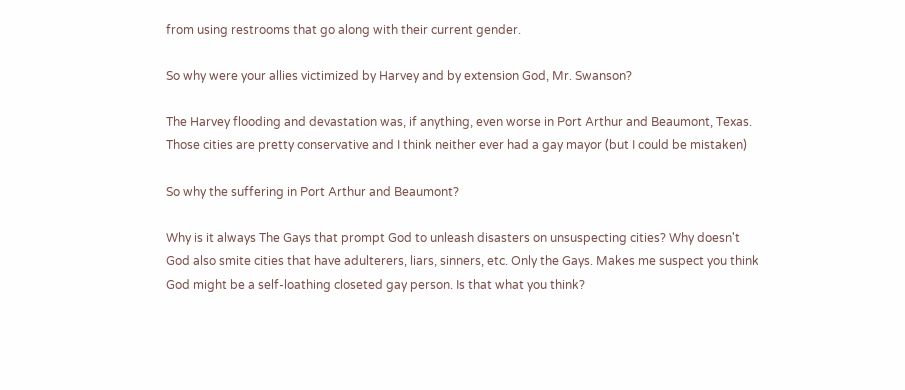from using restrooms that go along with their current gender.

So why were your allies victimized by Harvey and by extension God, Mr. Swanson?

The Harvey flooding and devastation was, if anything, even worse in Port Arthur and Beaumont, Texas. Those cities are pretty conservative and I think neither ever had a gay mayor (but I could be mistaken)

So why the suffering in Port Arthur and Beaumont?

Why is it always The Gays that prompt God to unleash disasters on unsuspecting cities? Why doesn't God also smite cities that have adulterers, liars, sinners, etc. Only the Gays. Makes me suspect you think God might be a self-loathing closeted gay person. Is that what you think?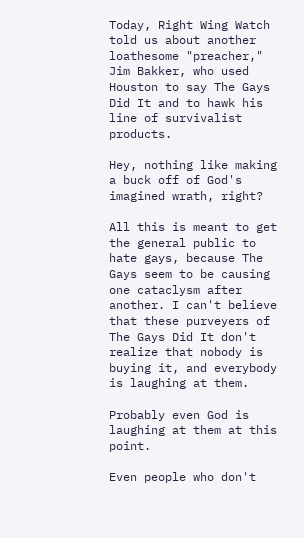Today, Right Wing Watch told us about another loathesome "preacher," Jim Bakker, who used Houston to say The Gays Did It and to hawk his line of survivalist products.

Hey, nothing like making a buck off of God's imagined wrath, right?

All this is meant to get the general public to hate gays, because The Gays seem to be causing one cataclysm after another. I can't believe that these purveyers of The Gays Did It don't realize that nobody is buying it, and everybody is laughing at them.

Probably even God is laughing at them at this point.

Even people who don't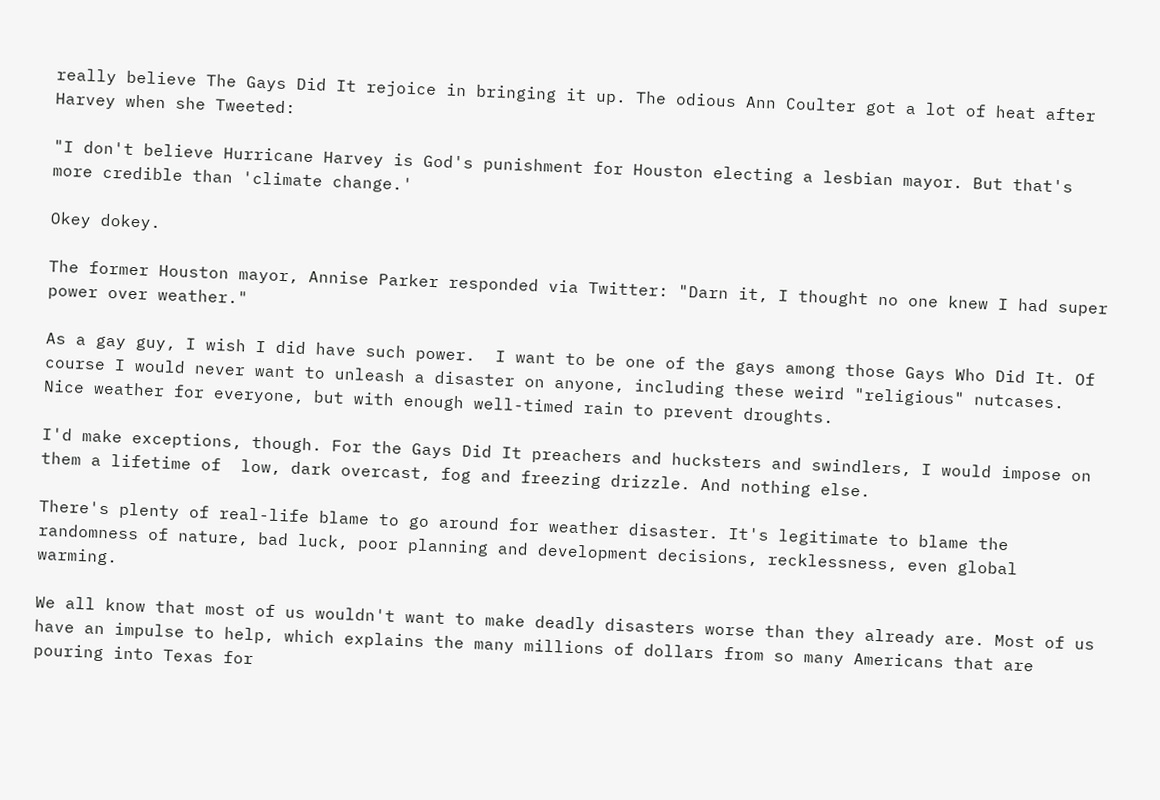really believe The Gays Did It rejoice in bringing it up. The odious Ann Coulter got a lot of heat after Harvey when she Tweeted:

"I don't believe Hurricane Harvey is God's punishment for Houston electing a lesbian mayor. But that's more credible than 'climate change.'

Okey dokey.

The former Houston mayor, Annise Parker responded via Twitter: "Darn it, I thought no one knew I had super power over weather."

As a gay guy, I wish I did have such power.  I want to be one of the gays among those Gays Who Did It. Of course I would never want to unleash a disaster on anyone, including these weird "religious" nutcases. Nice weather for everyone, but with enough well-timed rain to prevent droughts.

I'd make exceptions, though. For the Gays Did It preachers and hucksters and swindlers, I would impose on them a lifetime of  low, dark overcast, fog and freezing drizzle. And nothing else.

There's plenty of real-life blame to go around for weather disaster. It's legitimate to blame the randomness of nature, bad luck, poor planning and development decisions, recklessness, even global warming.

We all know that most of us wouldn't want to make deadly disasters worse than they already are. Most of us have an impulse to help, which explains the many millions of dollars from so many Americans that are pouring into Texas for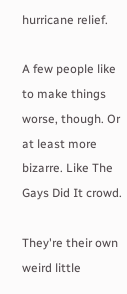hurricane relief.

A few people like to make things worse, though. Or at least more bizarre. Like The Gays Did It crowd.

They're their own weird little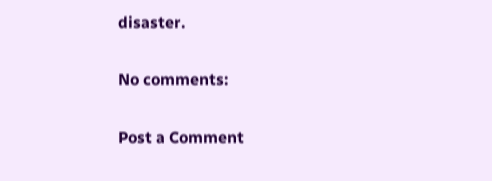disaster.

No comments:

Post a Comment